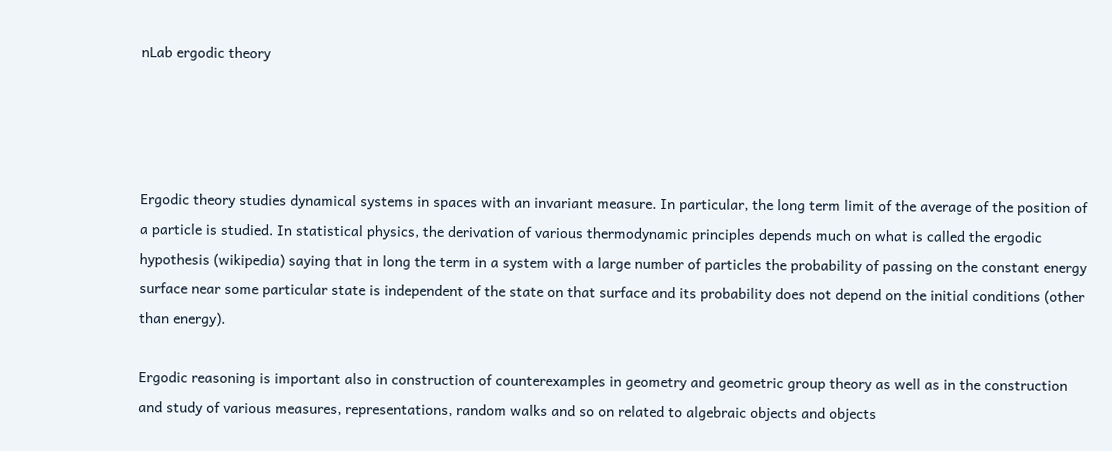nLab ergodic theory




Ergodic theory studies dynamical systems in spaces with an invariant measure. In particular, the long term limit of the average of the position of a particle is studied. In statistical physics, the derivation of various thermodynamic principles depends much on what is called the ergodic hypothesis (wikipedia) saying that in long the term in a system with a large number of particles the probability of passing on the constant energy surface near some particular state is independent of the state on that surface and its probability does not depend on the initial conditions (other than energy).

Ergodic reasoning is important also in construction of counterexamples in geometry and geometric group theory as well as in the construction and study of various measures, representations, random walks and so on related to algebraic objects and objects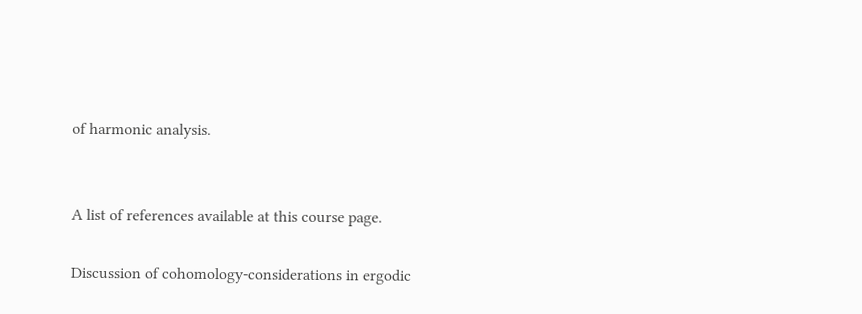of harmonic analysis.


A list of references available at this course page.

Discussion of cohomology-considerations in ergodic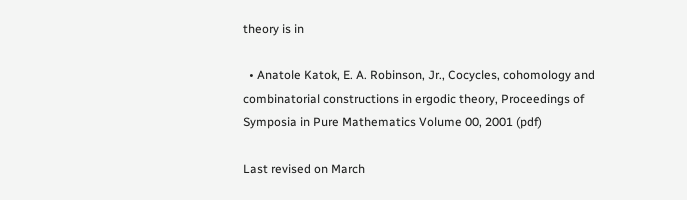theory is in

  • Anatole Katok, E. A. Robinson, Jr., Cocycles, cohomology and combinatorial constructions in ergodic theory, Proceedings of Symposia in Pure Mathematics Volume 00, 2001 (pdf)

Last revised on March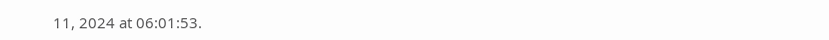11, 2024 at 06:01:53.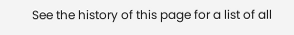See the history of this page for a list of all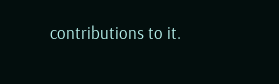contributions to it.